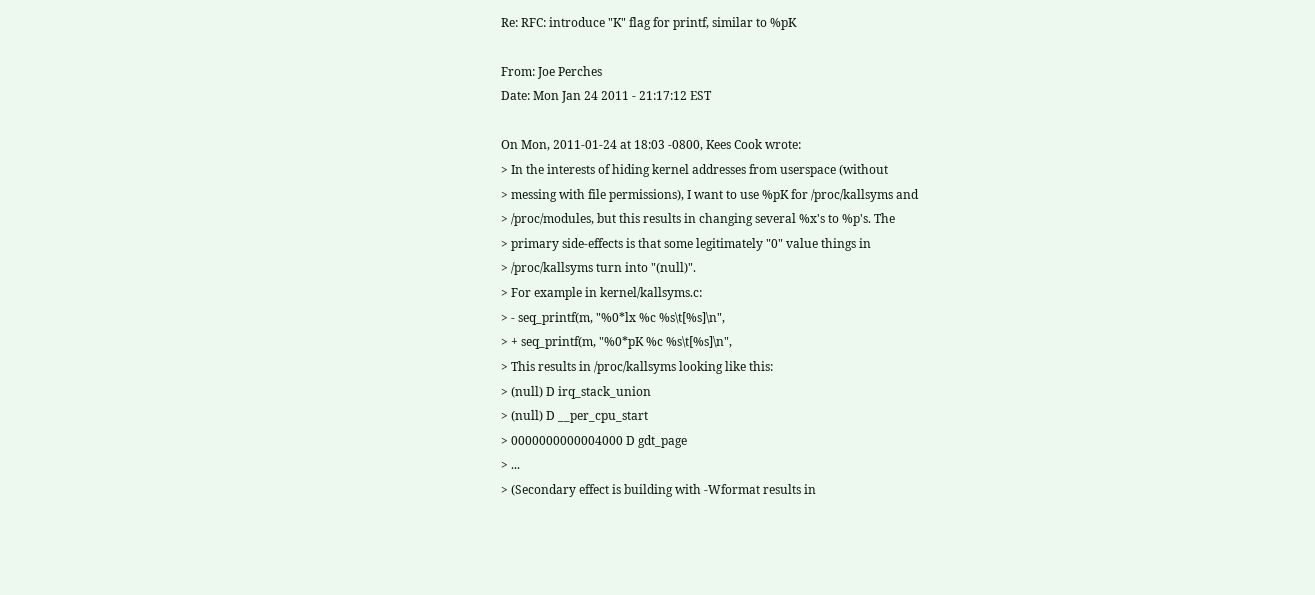Re: RFC: introduce "K" flag for printf, similar to %pK

From: Joe Perches
Date: Mon Jan 24 2011 - 21:17:12 EST

On Mon, 2011-01-24 at 18:03 -0800, Kees Cook wrote:
> In the interests of hiding kernel addresses from userspace (without
> messing with file permissions), I want to use %pK for /proc/kallsyms and
> /proc/modules, but this results in changing several %x's to %p's. The
> primary side-effects is that some legitimately "0" value things in
> /proc/kallsyms turn into "(null)".
> For example in kernel/kallsyms.c:
> - seq_printf(m, "%0*lx %c %s\t[%s]\n",
> + seq_printf(m, "%0*pK %c %s\t[%s]\n",
> This results in /proc/kallsyms looking like this:
> (null) D irq_stack_union
> (null) D __per_cpu_start
> 0000000000004000 D gdt_page
> ...
> (Secondary effect is building with -Wformat results in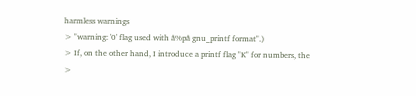harmless warnings
> "warning: '0' flag used with â%pâ gnu_printf format".)
> If, on the other hand, I introduce a printf flag "K" for numbers, the
>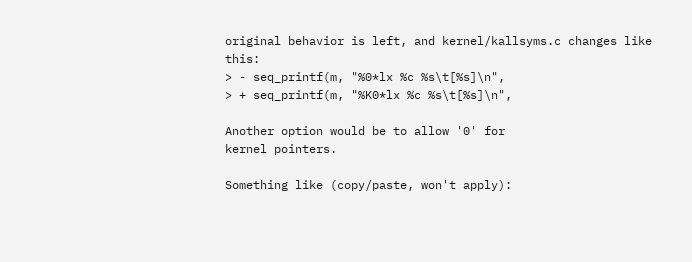original behavior is left, and kernel/kallsyms.c changes like this:
> - seq_printf(m, "%0*lx %c %s\t[%s]\n",
> + seq_printf(m, "%K0*lx %c %s\t[%s]\n",

Another option would be to allow '0' for
kernel pointers.

Something like (copy/paste, won't apply):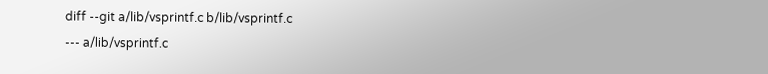diff --git a/lib/vsprintf.c b/lib/vsprintf.c
--- a/lib/vsprintf.c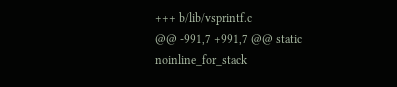+++ b/lib/vsprintf.c
@@ -991,7 +991,7 @@ static noinline_for_stack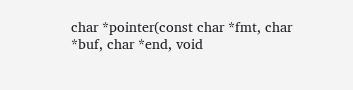char *pointer(const char *fmt, char *buf, char *end, void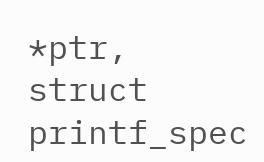*ptr,
struct printf_spec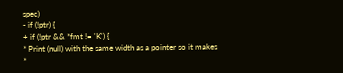spec)
- if (!ptr) {
+ if (!ptr && *fmt != 'K') {
* Print (null) with the same width as a pointer so it makes
*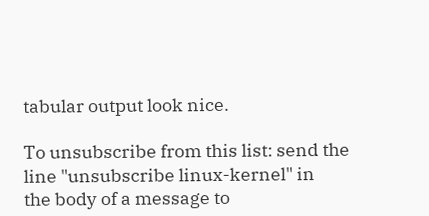tabular output look nice.

To unsubscribe from this list: send the line "unsubscribe linux-kernel" in
the body of a message to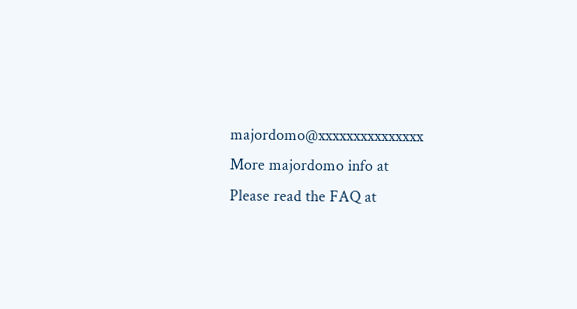majordomo@xxxxxxxxxxxxxxx
More majordomo info at
Please read the FAQ at